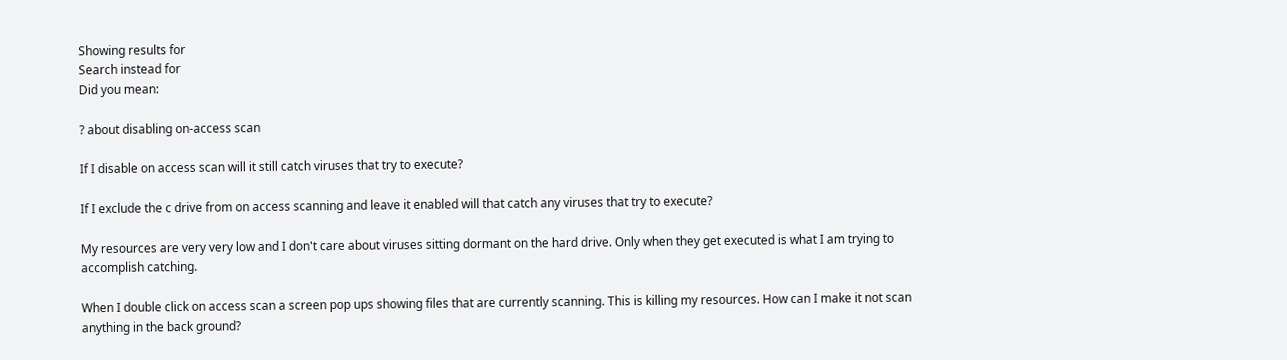Showing results for
Search instead for
Did you mean:

? about disabling on-access scan

If I disable on access scan will it still catch viruses that try to execute?

If I exclude the c drive from on access scanning and leave it enabled will that catch any viruses that try to execute?

My resources are very very low and I don't care about viruses sitting dormant on the hard drive. Only when they get executed is what I am trying to accomplish catching.

When I double click on access scan a screen pop ups showing files that are currently scanning. This is killing my resources. How can I make it not scan anything in the back ground?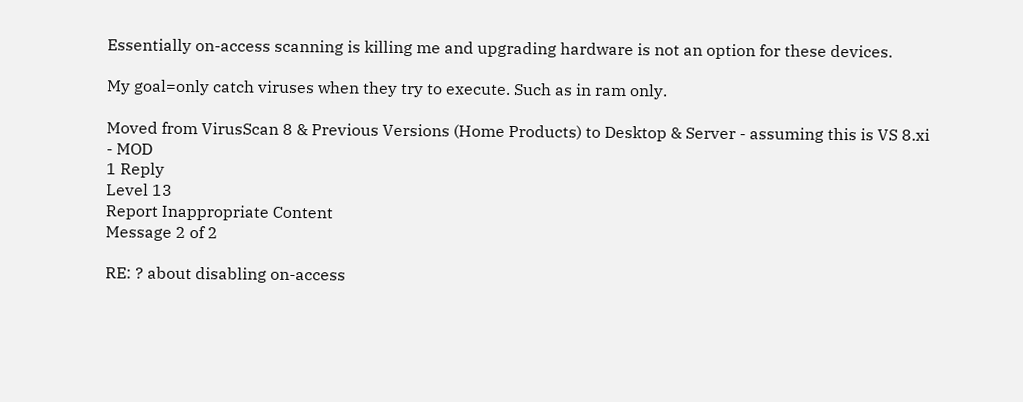Essentially on-access scanning is killing me and upgrading hardware is not an option for these devices.

My goal=only catch viruses when they try to execute. Such as in ram only.

Moved from VirusScan 8 & Previous Versions (Home Products) to Desktop & Server - assuming this is VS 8.xi - MOD
1 Reply
Level 13
Report Inappropriate Content
Message 2 of 2

RE: ? about disabling on-access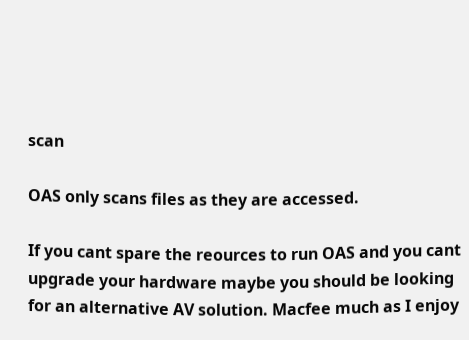scan

OAS only scans files as they are accessed.

If you cant spare the reources to run OAS and you cant upgrade your hardware maybe you should be looking for an alternative AV solution. Macfee much as I enjoy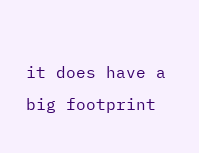it does have a big footprint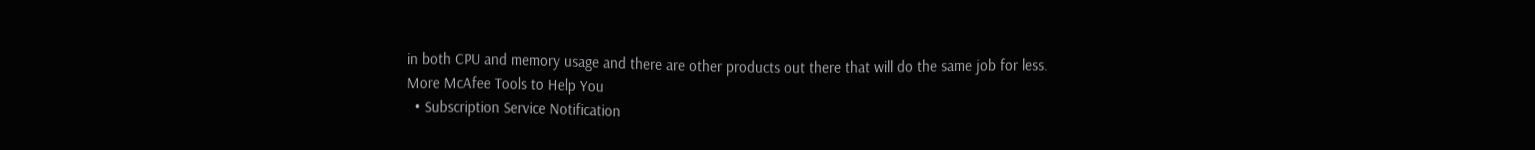in both CPU and memory usage and there are other products out there that will do the same job for less.
More McAfee Tools to Help You
  • Subscription Service Notification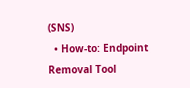(SNS)
  • How-to: Endpoint Removal Tool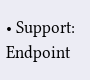• Support: Endpoint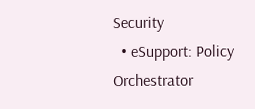Security
  • eSupport: Policy Orchestrator